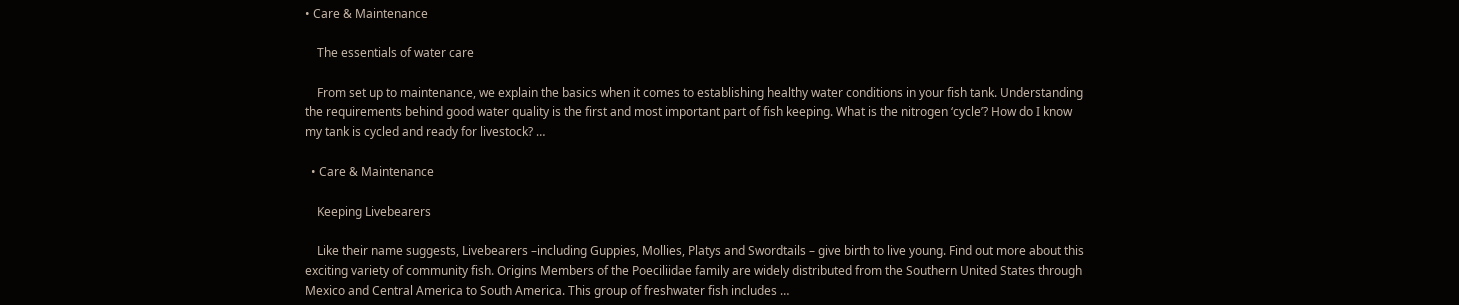• Care & Maintenance

    The essentials of water care

    From set up to maintenance, we explain the basics when it comes to establishing healthy water conditions in your fish tank. Understanding the requirements behind good water quality is the first and most important part of fish keeping. What is the nitrogen ‘cycle’? How do I know my tank is cycled and ready for livestock? …

  • Care & Maintenance

    Keeping Livebearers

    Like their name suggests, Livebearers –including Guppies, Mollies, Platys and Swordtails – give birth to live young. Find out more about this exciting variety of community fish. Origins Members of the Poeciliidae family are widely distributed from the Southern United States through Mexico and Central America to South America. This group of freshwater fish includes …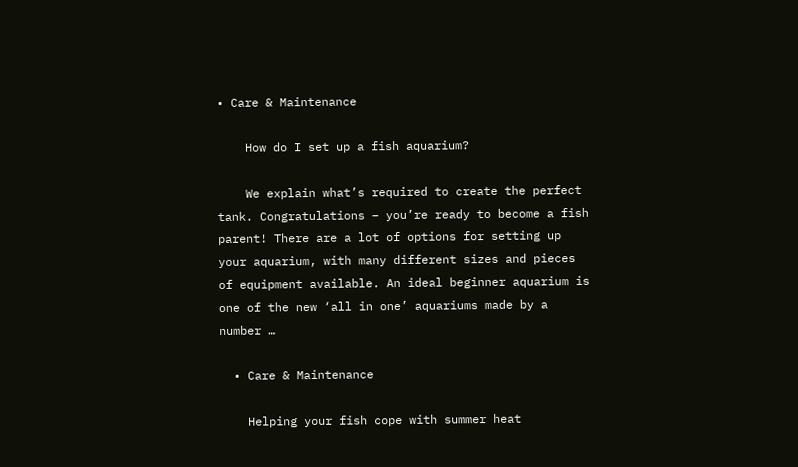• Care & Maintenance

    How do I set up a fish aquarium?

    We explain what’s required to create the perfect tank. Congratulations – you’re ready to become a fish parent! There are a lot of options for setting up your aquarium, with many different sizes and pieces of equipment available. An ideal beginner aquarium is one of the new ‘all in one’ aquariums made by a number …

  • Care & Maintenance

    Helping your fish cope with summer heat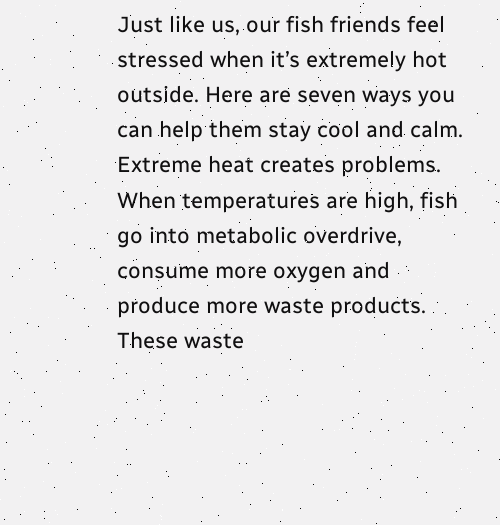Just like us, our fish friends feel stressed when it’s extremely hot outside. Here are seven ways you can help them stay cool and calm. Extreme heat creates problems. When temperatures are high, fish go into metabolic overdrive, consume more oxygen and produce more waste products. These waste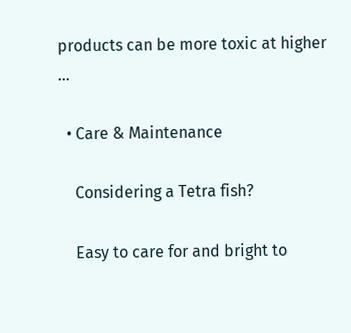products can be more toxic at higher …

  • Care & Maintenance

    Considering a Tetra fish?

    Easy to care for and bright to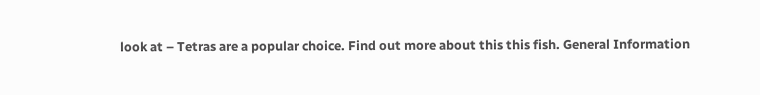look at – Tetras are a popular choice. Find out more about this this fish. General Information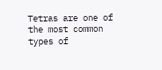Tetras are one of the most common types of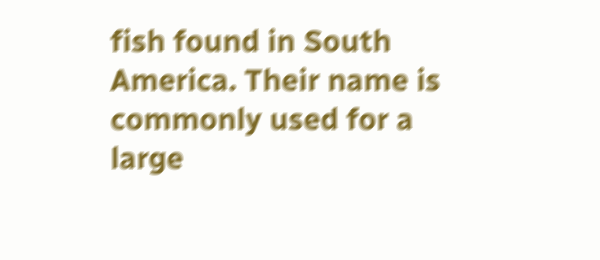fish found in South America. Their name is commonly used for a large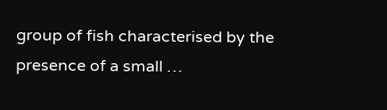group of fish characterised by the presence of a small …